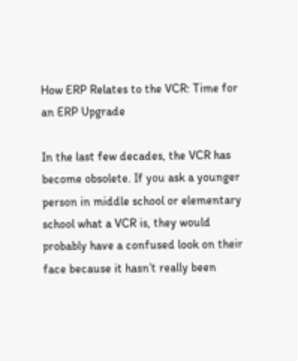How ERP Relates to the VCR: Time for an ERP Upgrade

In the last few decades, the VCR has become obsolete. If you ask a younger person in middle school or elementary school what a VCR is, they would probably have a confused look on their face because it hasn’t really been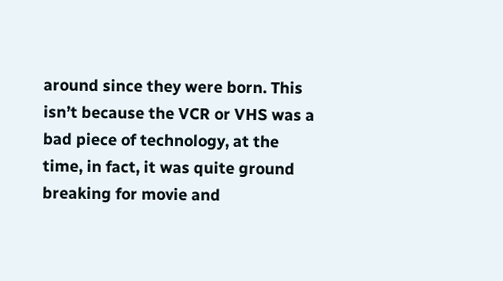around since they were born. This isn’t because the VCR or VHS was a bad piece of technology, at the time, in fact, it was quite ground breaking for movie and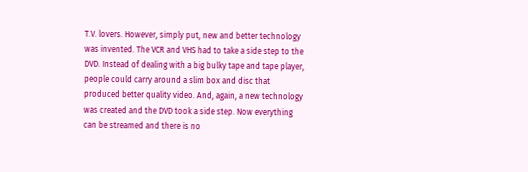T.V. lovers. However, simply put, new and better technology was invented. The VCR and VHS had to take a side step to the DVD. Instead of dealing with a big bulky tape and tape player, people could carry around a slim box and disc that produced better quality video. And, again, a new technology was created and the DVD took a side step. Now everything can be streamed and there is no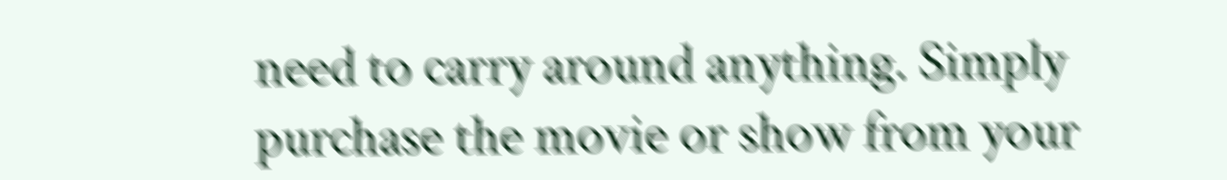need to carry around anything. Simply purchase the movie or show from your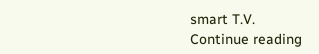smart T.V.
Continue reading